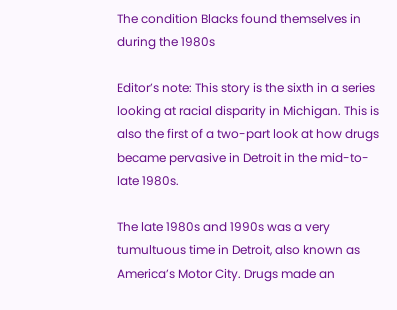The condition Blacks found themselves in during the 1980s

Editor’s note: This story is the sixth in a series looking at racial disparity in Michigan. This is also the first of a two-part look at how drugs became pervasive in Detroit in the mid-to-late 1980s.

The late 1980s and 1990s was a very tumultuous time in Detroit, also known as America’s Motor City. Drugs made an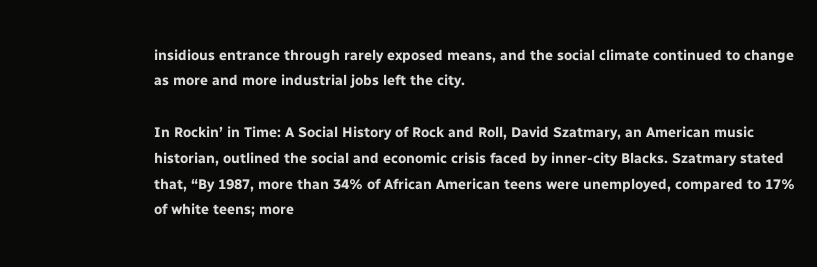insidious entrance through rarely exposed means, and the social climate continued to change as more and more industrial jobs left the city.

In Rockin’ in Time: A Social History of Rock and Roll, David Szatmary, an American music historian, outlined the social and economic crisis faced by inner-city Blacks. Szatmary stated that, “By 1987, more than 34% of African American teens were unemployed, compared to 17% of white teens; more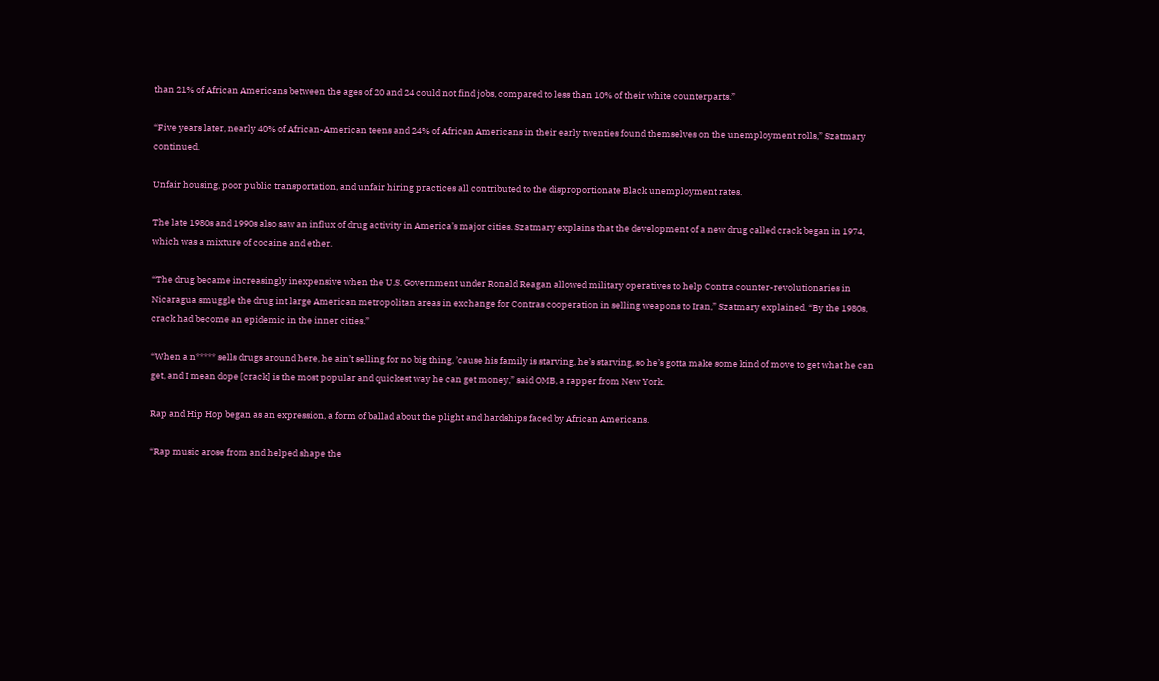than 21% of African Americans between the ages of 20 and 24 could not find jobs, compared to less than 10% of their white counterparts.”

“Five years later, nearly 40% of African-American teens and 24% of African Americans in their early twenties found themselves on the unemployment rolls,” Szatmary continued.

Unfair housing, poor public transportation, and unfair hiring practices all contributed to the disproportionate Black unemployment rates.

The late 1980s and 1990s also saw an influx of drug activity in America’s major cities. Szatmary explains that the development of a new drug called crack began in 1974, which was a mixture of cocaine and ether.

“The drug became increasingly inexpensive when the U.S. Government under Ronald Reagan allowed military operatives to help Contra counter-revolutionaries in Nicaragua smuggle the drug int large American metropolitan areas in exchange for Contras cooperation in selling weapons to Iran,” Szatmary explained. “By the 1980s, crack had become an epidemic in the inner cities.”

“When a n***** sells drugs around here, he ain’t selling for no big thing, ’cause his family is starving, he’s starving, so he’s gotta make some kind of move to get what he can get, and I mean dope [crack] is the most popular and quickest way he can get money,” said OMB, a rapper from New York.

Rap and Hip Hop began as an expression, a form of ballad about the plight and hardships faced by African Americans.

“Rap music arose from and helped shape the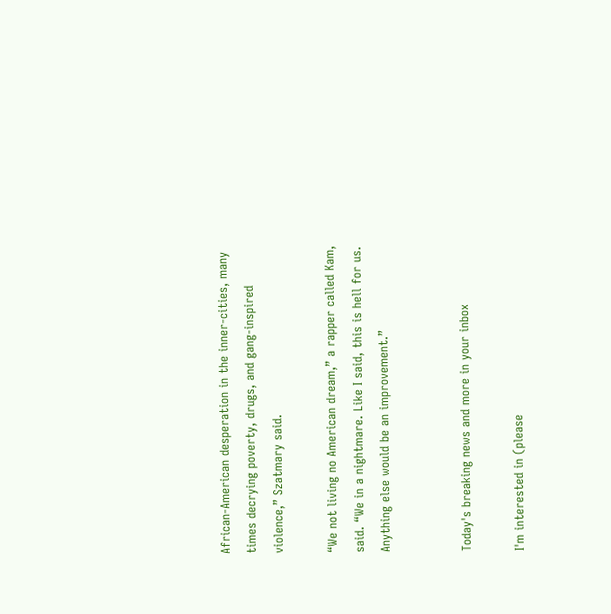African-American desperation in the inner-cities, many times decrying poverty, drugs, and gang-inspired violence,” Szatmary said.

“We not living no American dream,” a rapper called Kam, said. “We in a nightmare. Like I said, this is hell for us. Anything else would be an improvement.”


Today's breaking news and more in your inbox

I'm interested in (please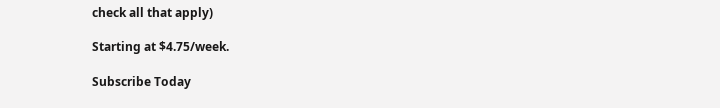check all that apply)

Starting at $4.75/week.

Subscribe Today